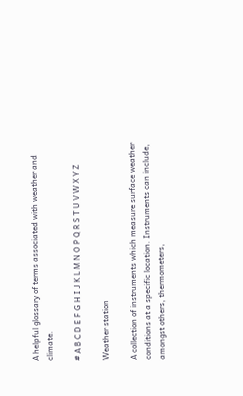A helpful glossary of terms associated with weather and climate.

# A B C D E F G H I J K L M N O P Q R S T U V W X Y Z

Weather station

A collection of instruments which measure surface weather conditions at a specific location. Instruments can include, amongst others, thermometers,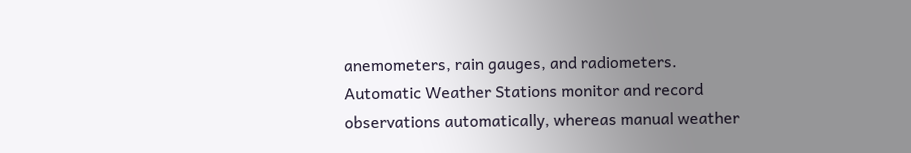anemometers, rain gauges, and radiometers. Automatic Weather Stations monitor and record observations automatically, whereas manual weather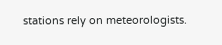stations rely on meteorologists.